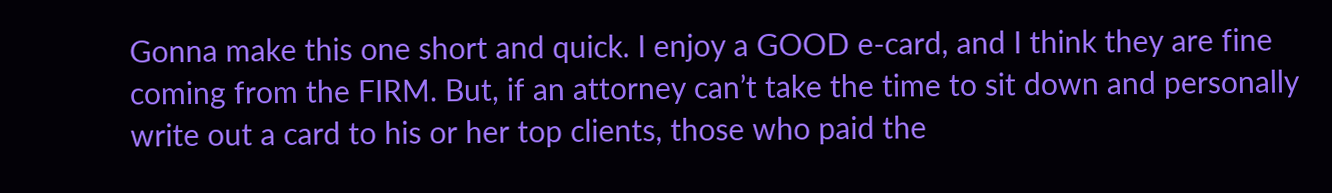Gonna make this one short and quick. I enjoy a GOOD e-card, and I think they are fine coming from the FIRM. But, if an attorney can’t take the time to sit down and personally write out a card to his or her top clients, those who paid the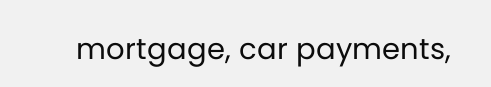mortgage, car payments,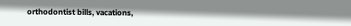orthodontist bills, vacations,